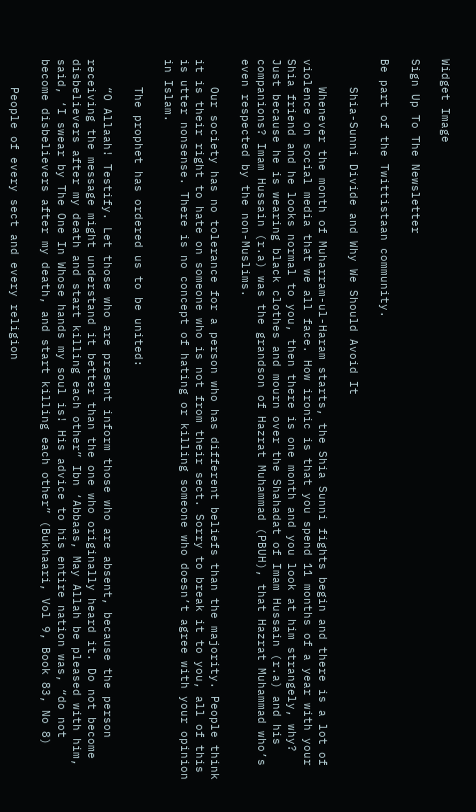Widget Image

Sign Up To The Newsletter

Be part of the Twittistaan community.

    Shia-Sunni Divide and Why We Should Avoid It

    Whenever the month of Muharram-ul-Haram starts, the Shia Sunni fights begin and there is a lot of violence on social media that we all face. How ironic is that you spend 11 months of a year with your Shia friend and he looks normal to you, then there is one month and you look at him strangely, why? Just because he is wearing black clothes and mourn over the Shahadat of Imam Hussain (r.a) and his companions? Imam Hussain (r.a) was the grandson of Hazrat Muhammad (PBUH), that Hazrat Muhammad who’s even respected by the non-Muslims.

    Our society has no tolerance for a person who has different beliefs than the majority. People think it is their right to hate on someone who is not from their sect. Sorry to break it to you, all of this is utter nonsense. There is no concept of hating or killing someone who doesn’t agree with your opinion in Islam.

    The prophet has ordered us to be united:

    “O Allaah! Testify. Let those who are present inform those who are absent, because the person receiving the message might understand it better than the one who originally heard it. Do not become disbelievers after my death and start killing each other” Ibn ‘Abbaas, May Allah be pleased with him, said, ‘I swear by The One In Whose hands my soul is! His advice to his entire nation was, “do not become disbelievers after my death, and start killing each other” (Bukhaari, Vol 9, Book 83, No 8)

    People of every sect and every religion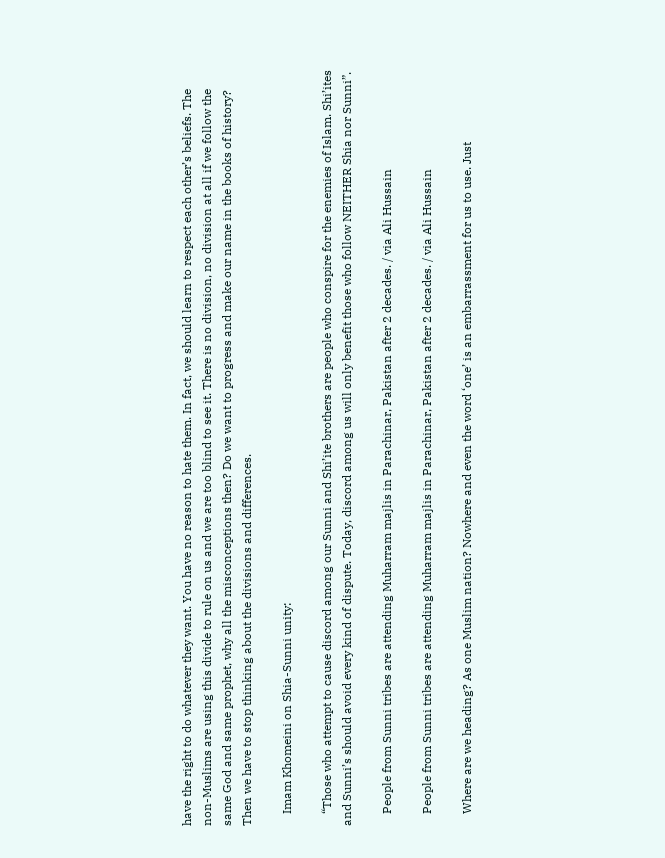have the right to do whatever they want. You have no reason to hate them. In fact, we should learn to respect each other’s beliefs. The non-Muslims are using this divide to rule on us and we are too blind to see it. There is no division, no division at all if we follow the same God and same prophet, why all the misconceptions then? Do we want to progress and make our name in the books of history? Then we have to stop thinking about the divisions and differences.

    Imam Khomeini on Shia-Sunni unity:

    “Those who attempt to cause discord among our Sunni and Shi’ite brothers are people who conspire for the enemies of Islam. Shi’ites and Sunni’s should avoid every kind of dispute. Today, discord among us will only benefit those who follow NEITHER Shia nor Sunni”.

    People from Sunni tribes are attending Muharram majlis in Parachinar, Pakistan after 2 decades. / via Ali Hussain

    People from Sunni tribes are attending Muharram majlis in Parachinar, Pakistan after 2 decades. / via Ali Hussain

    Where are we heading? As one Muslim nation? Nowhere and even the word ‘one’ is an embarrassment for us to use. Just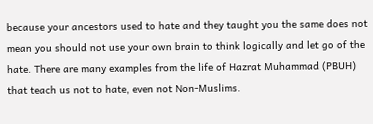because your ancestors used to hate and they taught you the same does not mean you should not use your own brain to think logically and let go of the hate. There are many examples from the life of Hazrat Muhammad (PBUH) that teach us not to hate, even not Non-Muslims.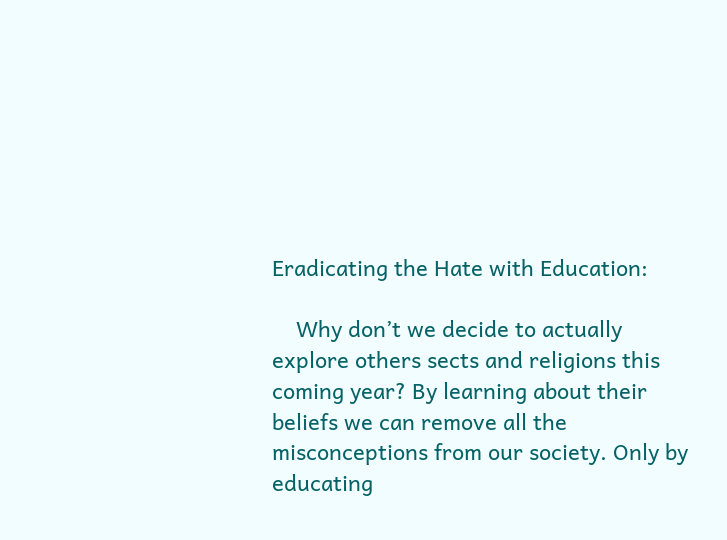Eradicating the Hate with Education:

    Why don’t we decide to actually explore others sects and religions this coming year? By learning about their beliefs we can remove all the misconceptions from our society. Only by educating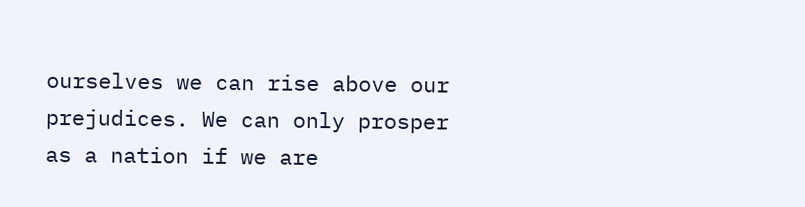ourselves we can rise above our prejudices. We can only prosper as a nation if we are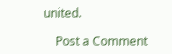united.

    Post a Comment